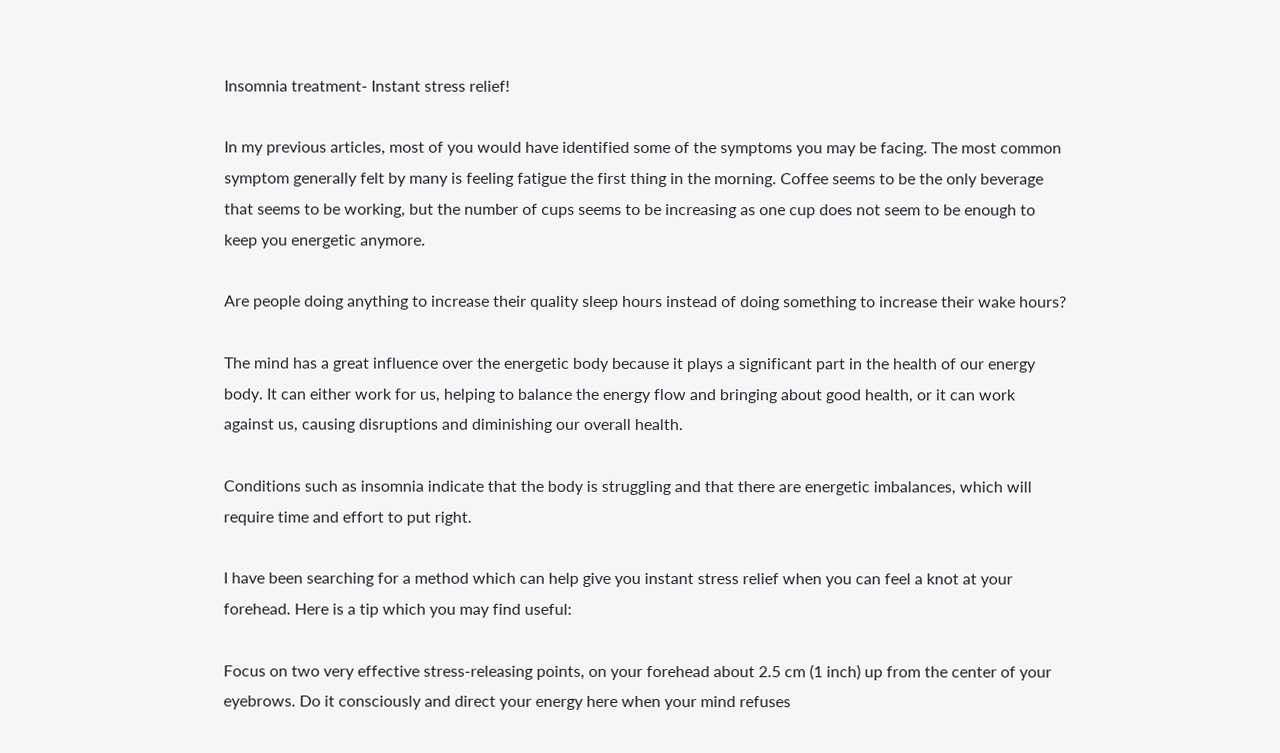Insomnia treatment- Instant stress relief!

In my previous articles, most of you would have identified some of the symptoms you may be facing. The most common symptom generally felt by many is feeling fatigue the first thing in the morning. Coffee seems to be the only beverage that seems to be working, but the number of cups seems to be increasing as one cup does not seem to be enough to keep you energetic anymore.

Are people doing anything to increase their quality sleep hours instead of doing something to increase their wake hours?

The mind has a great influence over the energetic body because it plays a significant part in the health of our energy body. It can either work for us, helping to balance the energy flow and bringing about good health, or it can work against us, causing disruptions and diminishing our overall health.

Conditions such as insomnia indicate that the body is struggling and that there are energetic imbalances, which will require time and effort to put right.

I have been searching for a method which can help give you instant stress relief when you can feel a knot at your forehead. Here is a tip which you may find useful:

Focus on two very effective stress-releasing points, on your forehead about 2.5 cm (1 inch) up from the center of your eyebrows. Do it consciously and direct your energy here when your mind refuses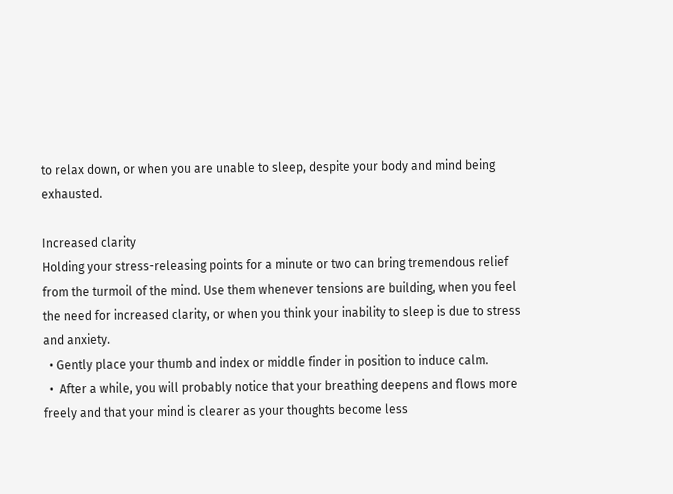to relax down, or when you are unable to sleep, despite your body and mind being exhausted.

Increased clarity
Holding your stress-releasing points for a minute or two can bring tremendous relief from the turmoil of the mind. Use them whenever tensions are building, when you feel the need for increased clarity, or when you think your inability to sleep is due to stress and anxiety.
  • Gently place your thumb and index or middle finder in position to induce calm.
  •  After a while, you will probably notice that your breathing deepens and flows more freely and that your mind is clearer as your thoughts become less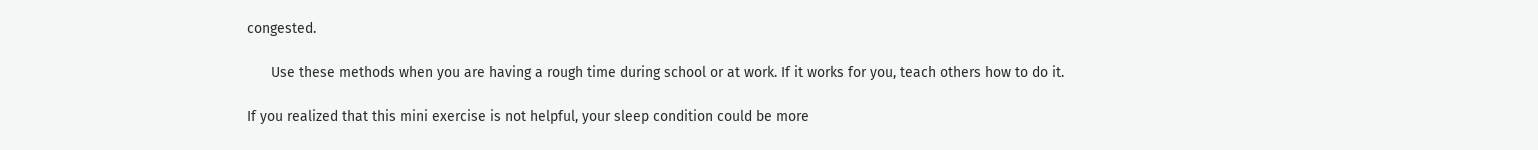congested.

      Use these methods when you are having a rough time during school or at work. If it works for you, teach others how to do it.

If you realized that this mini exercise is not helpful, your sleep condition could be more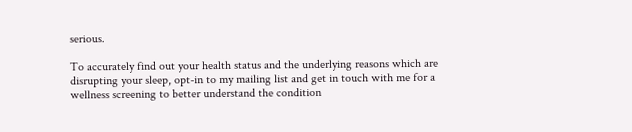serious.

To accurately find out your health status and the underlying reasons which are disrupting your sleep, opt-in to my mailing list and get in touch with me for a wellness screening to better understand the condition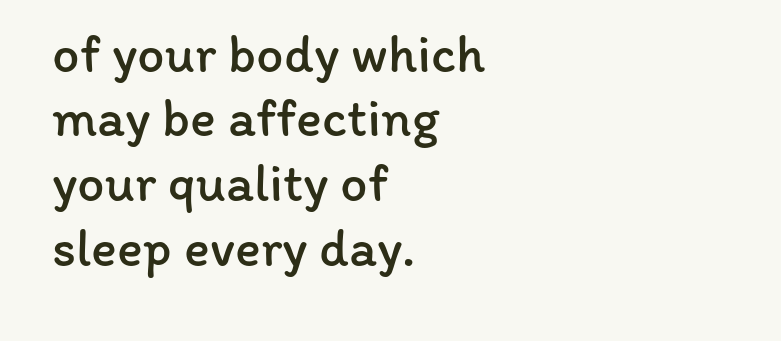of your body which may be affecting your quality of sleep every day.